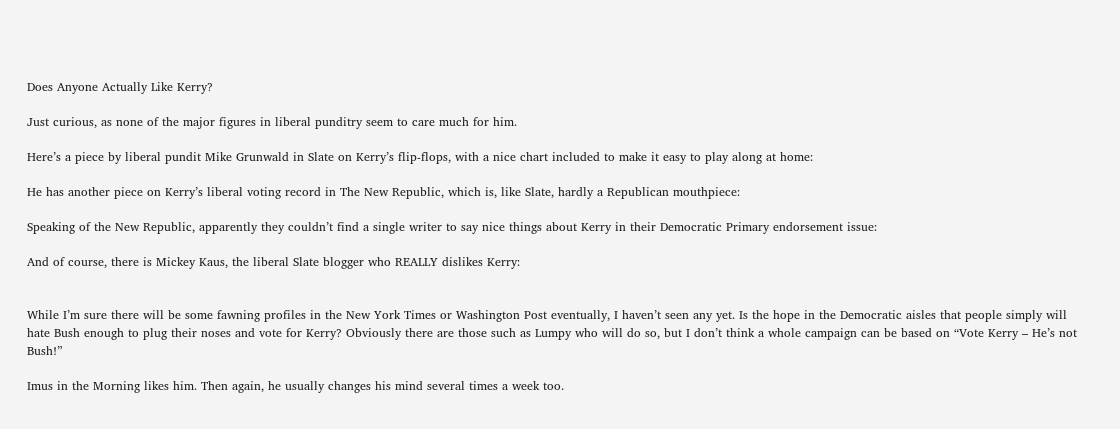Does Anyone Actually Like Kerry?

Just curious, as none of the major figures in liberal punditry seem to care much for him.

Here’s a piece by liberal pundit Mike Grunwald in Slate on Kerry’s flip-flops, with a nice chart included to make it easy to play along at home:

He has another piece on Kerry’s liberal voting record in The New Republic, which is, like Slate, hardly a Republican mouthpiece:

Speaking of the New Republic, apparently they couldn’t find a single writer to say nice things about Kerry in their Democratic Primary endorsement issue:

And of course, there is Mickey Kaus, the liberal Slate blogger who REALLY dislikes Kerry:


While I’m sure there will be some fawning profiles in the New York Times or Washington Post eventually, I haven’t seen any yet. Is the hope in the Democratic aisles that people simply will hate Bush enough to plug their noses and vote for Kerry? Obviously there are those such as Lumpy who will do so, but I don’t think a whole campaign can be based on “Vote Kerry – He’s not Bush!”

Imus in the Morning likes him. Then again, he usually changes his mind several times a week too.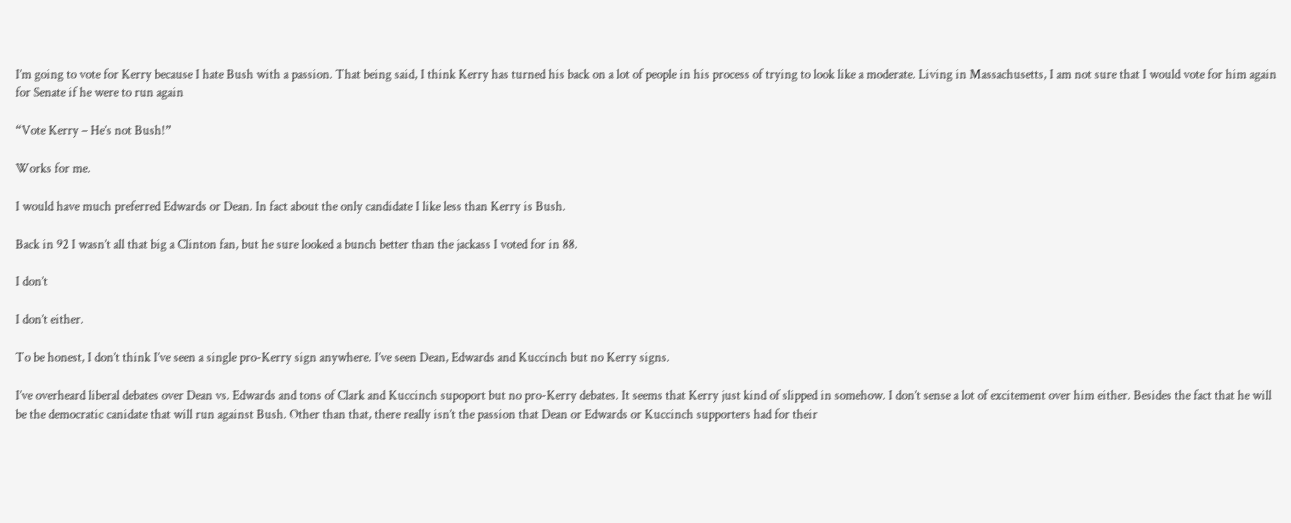I’m going to vote for Kerry because I hate Bush with a passion. That being said, I think Kerry has turned his back on a lot of people in his process of trying to look like a moderate. Living in Massachusetts, I am not sure that I would vote for him again for Senate if he were to run again

“Vote Kerry – He’s not Bush!”

Works for me.

I would have much preferred Edwards or Dean. In fact about the only candidate I like less than Kerry is Bush.

Back in 92 I wasn’t all that big a Clinton fan, but he sure looked a bunch better than the jackass I voted for in 88.

I don’t

I don’t either.

To be honest, I don’t think I’ve seen a single pro-Kerry sign anywhere. I’ve seen Dean, Edwards and Kuccinch but no Kerry signs.

I’ve overheard liberal debates over Dean vs. Edwards and tons of Clark and Kuccinch supoport but no pro-Kerry debates. It seems that Kerry just kind of slipped in somehow. I don’t sense a lot of excitement over him either. Besides the fact that he will be the democratic canidate that will run against Bush. Other than that, there really isn’t the passion that Dean or Edwards or Kuccinch supporters had for their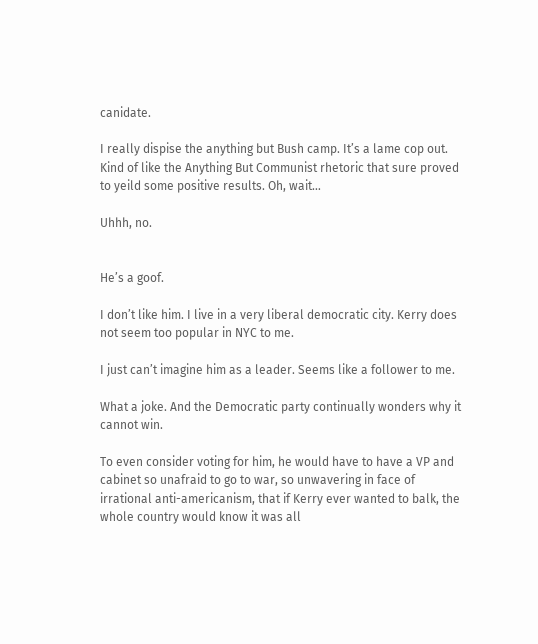canidate.

I really dispise the anything but Bush camp. It’s a lame cop out. Kind of like the Anything But Communist rhetoric that sure proved to yeild some positive results. Oh, wait…

Uhhh, no.


He’s a goof.

I don’t like him. I live in a very liberal democratic city. Kerry does not seem too popular in NYC to me.

I just can’t imagine him as a leader. Seems like a follower to me.

What a joke. And the Democratic party continually wonders why it cannot win.

To even consider voting for him, he would have to have a VP and cabinet so unafraid to go to war, so unwavering in face of irrational anti-americanism, that if Kerry ever wanted to balk, the whole country would know it was all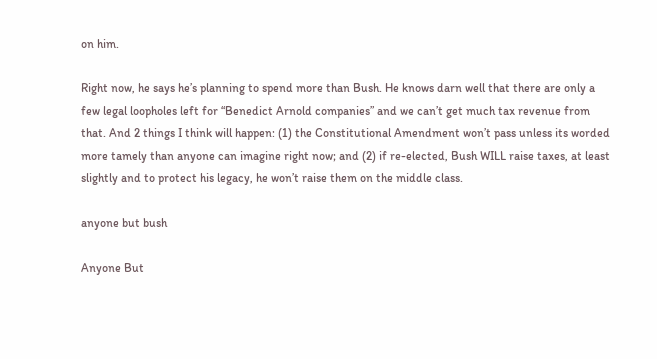on him.

Right now, he says he’s planning to spend more than Bush. He knows darn well that there are only a few legal loopholes left for “Benedict Arnold companies” and we can’t get much tax revenue from that. And 2 things I think will happen: (1) the Constitutional Amendment won’t pass unless its worded more tamely than anyone can imagine right now; and (2) if re-elected, Bush WILL raise taxes, at least slightly and to protect his legacy, he won’t raise them on the middle class.

anyone but bush

Anyone But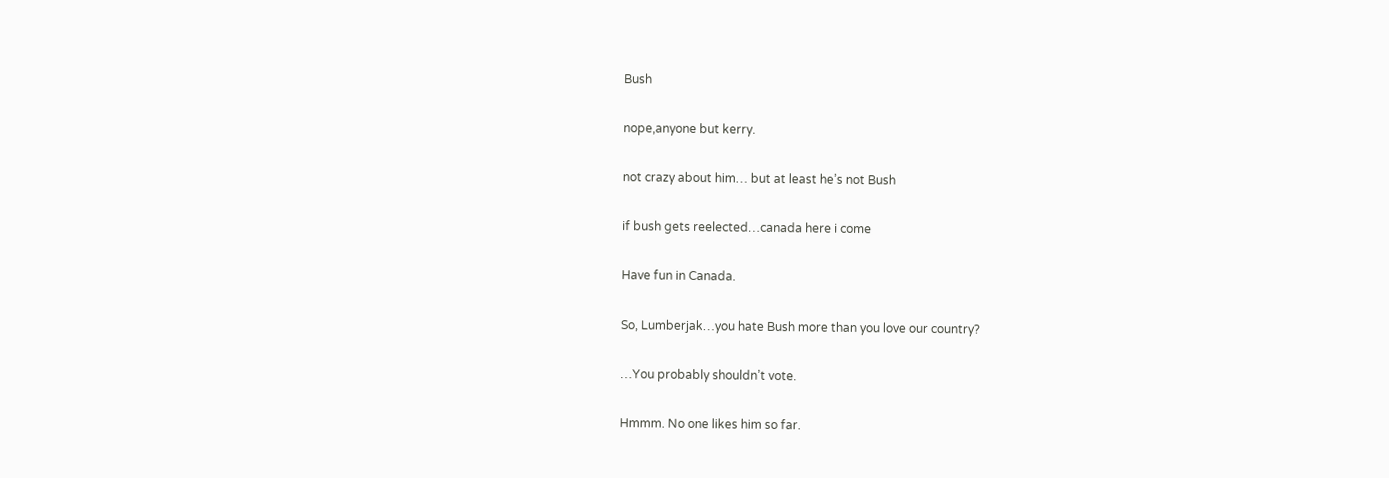Bush

nope,anyone but kerry.

not crazy about him… but at least he’s not Bush

if bush gets reelected…canada here i come

Have fun in Canada.

So, Lumberjak…you hate Bush more than you love our country?

…You probably shouldn’t vote.

Hmmm. No one likes him so far.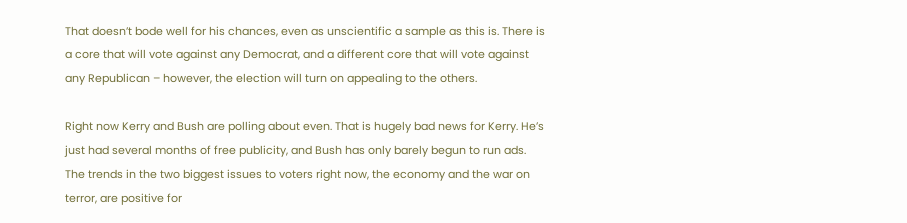That doesn’t bode well for his chances, even as unscientific a sample as this is. There is a core that will vote against any Democrat, and a different core that will vote against any Republican – however, the election will turn on appealing to the others.

Right now Kerry and Bush are polling about even. That is hugely bad news for Kerry. He’s just had several months of free publicity, and Bush has only barely begun to run ads. The trends in the two biggest issues to voters right now, the economy and the war on terror, are positive for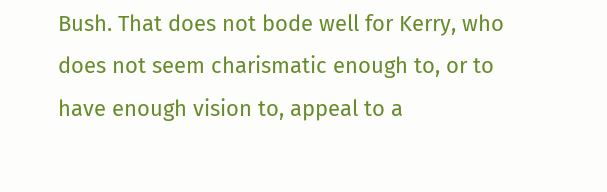Bush. That does not bode well for Kerry, who does not seem charismatic enough to, or to have enough vision to, appeal to a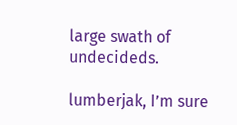large swath of undecideds.

lumberjak, I’m sure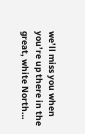we’ll miss you when you’re up there in the great, white North…